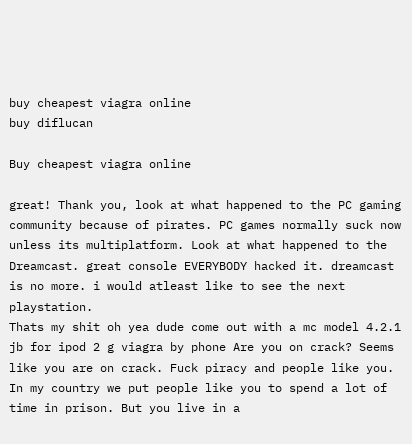buy cheapest viagra online
buy diflucan

Buy cheapest viagra online

great! Thank you, look at what happened to the PC gaming community because of pirates. PC games normally suck now unless its multiplatform. Look at what happened to the Dreamcast. great console EVERYBODY hacked it. dreamcast is no more. i would atleast like to see the next playstation.
Thats my shit oh yea dude come out with a mc model 4.2.1 jb for ipod 2 g viagra by phone Are you on crack? Seems like you are on crack. Fuck piracy and people like you. In my country we put people like you to spend a lot of time in prison. But you live in a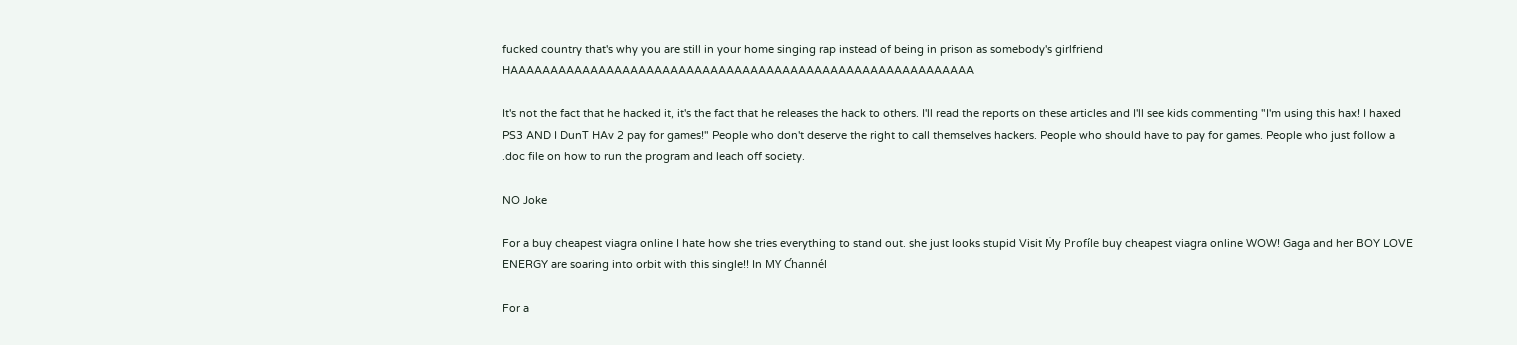fucked country that's why you are still in your home singing rap instead of being in prison as somebody's girlfriend HAAAAAAAAAAAAAAAAAAAAAAAAAAAAAAAAAAAAAAAAAAAAAAAAAAAAAAAAAA

It's not the fact that he hacked it, it's the fact that he releases the hack to others. I'll read the reports on these articles and I'll see kids commenting "I'm using this hax! I haxed PS3 AND I DunT HAv 2 pay for games!" People who don't deserve the right to call themselves hackers. People who should have to pay for games. People who just follow a .doc file on how to run the program and leach off society.

NO Joke

For a buy cheapest viagra online I hate how she tries everything to stand out. she just looks stupid Visit Ṁy Profíle buy cheapest viagra online WOW! Gaga and her BOY LOVE ENERGY are soaring into orbit with this single!! In MƳ Ƈhannél

For a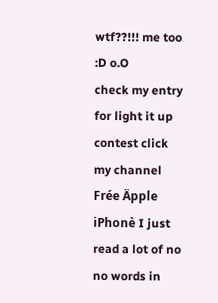wtf??!!! me too :D o.O
check my entry for light it up contest click my channel Frée Äpple iPhonè I just read a lot of no no words in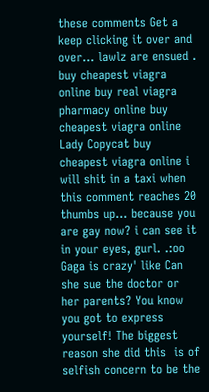these comments Get a keep clicking it over and over... lawlz are ensued . buy cheapest viagra online buy real viagra pharmacy online buy cheapest viagra online Lady Copycat buy cheapest viagra online i will shit in a taxi when this comment reaches 20 thumbs up... because you are gay now? i can see it in your eyes, gurl. .:oo Gaga is crazy' like Can she sue the doctor or her parents? You know you got to express yourself! The biggest reason she did this  is of selfish concern to be the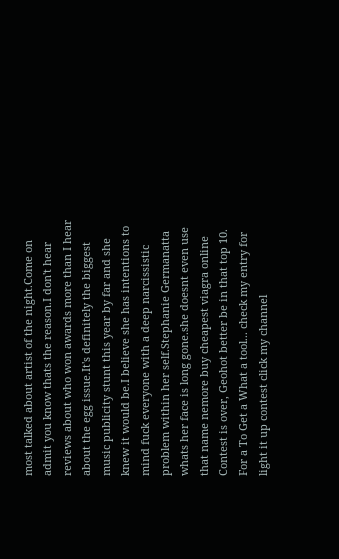most talked about artist of the night.Come on admit you know thats the reason.I don't hear reviews about who won awards more than I hear about the egg issue.It's definitely the biggest music publicity stunt this year by far and she knew it would be.I believe she has intentions to mind fuck everyone with a deep narcissistic problem within her self.Stephanie Germanatta whats her face is long gone.she doesnt even use that name nemore buy cheapest viagra online Contest is over, Geohot better be in that top 10. For a To Get a What a tool... check my entry for light it up contest click my channel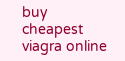buy cheapest viagra online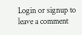Login or signup to leave a comment